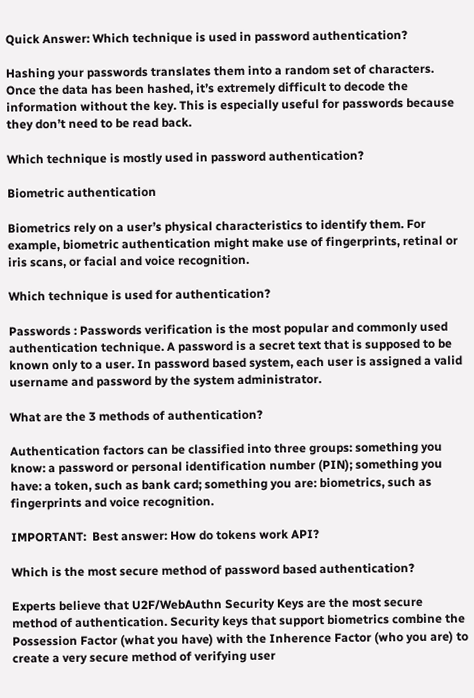Quick Answer: Which technique is used in password authentication?

Hashing your passwords translates them into a random set of characters. Once the data has been hashed, it’s extremely difficult to decode the information without the key. This is especially useful for passwords because they don’t need to be read back.

Which technique is mostly used in password authentication?

Biometric authentication

Biometrics rely on a user’s physical characteristics to identify them. For example, biometric authentication might make use of fingerprints, retinal or iris scans, or facial and voice recognition.

Which technique is used for authentication?

Passwords : Passwords verification is the most popular and commonly used authentication technique. A password is a secret text that is supposed to be known only to a user. In password based system, each user is assigned a valid username and password by the system administrator.

What are the 3 methods of authentication?

Authentication factors can be classified into three groups: something you know: a password or personal identification number (PIN); something you have: a token, such as bank card; something you are: biometrics, such as fingerprints and voice recognition.

IMPORTANT:  Best answer: How do tokens work API?

Which is the most secure method of password based authentication?

Experts believe that U2F/WebAuthn Security Keys are the most secure method of authentication. Security keys that support biometrics combine the Possession Factor (what you have) with the Inherence Factor (who you are) to create a very secure method of verifying user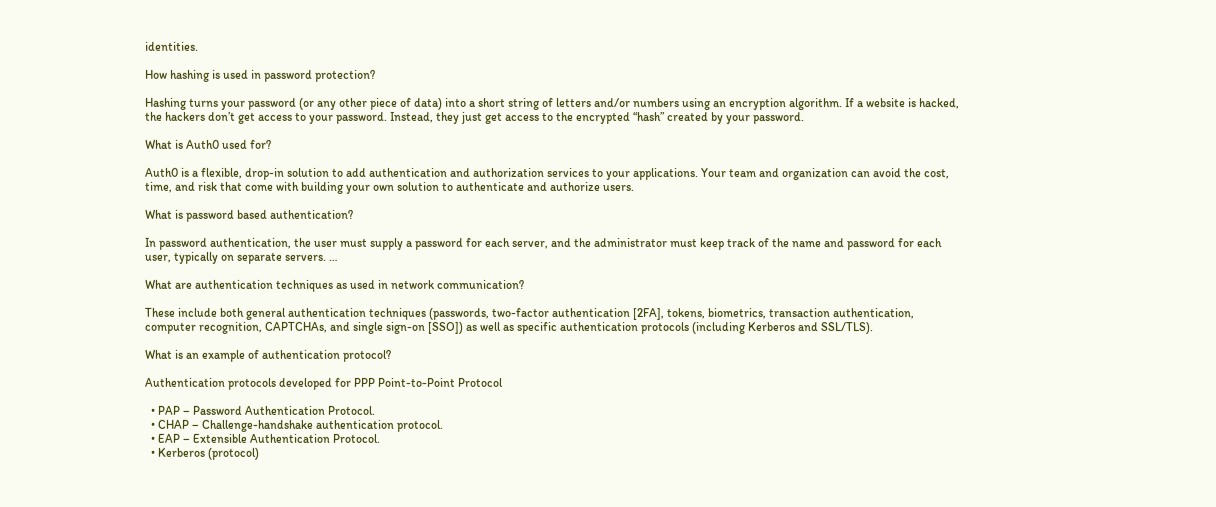identities.

How hashing is used in password protection?

Hashing turns your password (or any other piece of data) into a short string of letters and/or numbers using an encryption algorithm. If a website is hacked, the hackers don’t get access to your password. Instead, they just get access to the encrypted “hash” created by your password.

What is Auth0 used for?

Auth0 is a flexible, drop-in solution to add authentication and authorization services to your applications. Your team and organization can avoid the cost, time, and risk that come with building your own solution to authenticate and authorize users.

What is password based authentication?

In password authentication, the user must supply a password for each server, and the administrator must keep track of the name and password for each user, typically on separate servers. …

What are authentication techniques as used in network communication?

These include both general authentication techniques (passwords, two-factor authentication [2FA], tokens, biometrics, transaction authentication, computer recognition, CAPTCHAs, and single sign-on [SSO]) as well as specific authentication protocols (including Kerberos and SSL/TLS).

What is an example of authentication protocol?

Authentication protocols developed for PPP Point-to-Point Protocol

  • PAP – Password Authentication Protocol.
  • CHAP – Challenge-handshake authentication protocol.
  • EAP – Extensible Authentication Protocol.
  • Kerberos (protocol)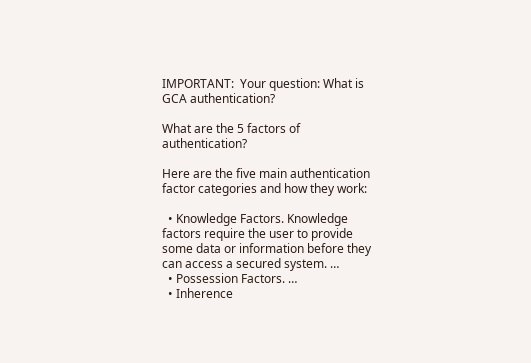IMPORTANT:  Your question: What is GCA authentication?

What are the 5 factors of authentication?

Here are the five main authentication factor categories and how they work:

  • Knowledge Factors. Knowledge factors require the user to provide some data or information before they can access a secured system. …
  • Possession Factors. …
  • Inherence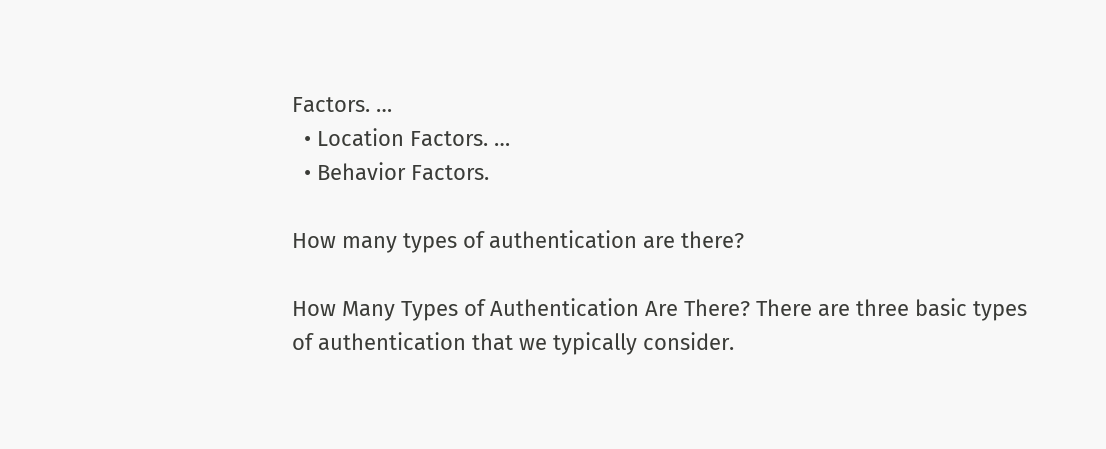Factors. …
  • Location Factors. …
  • Behavior Factors.

How many types of authentication are there?

How Many Types of Authentication Are There? There are three basic types of authentication that we typically consider.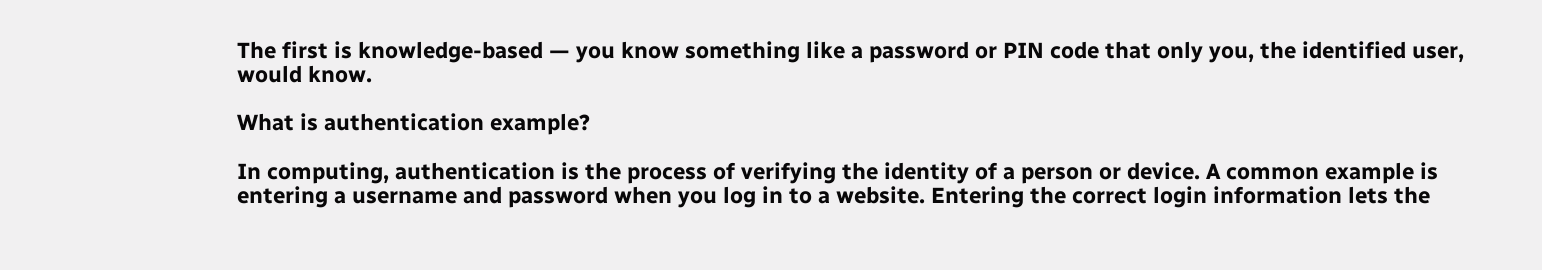The first is knowledge-based — you know something like a password or PIN code that only you, the identified user, would know.

What is authentication example?

In computing, authentication is the process of verifying the identity of a person or device. A common example is entering a username and password when you log in to a website. Entering the correct login information lets the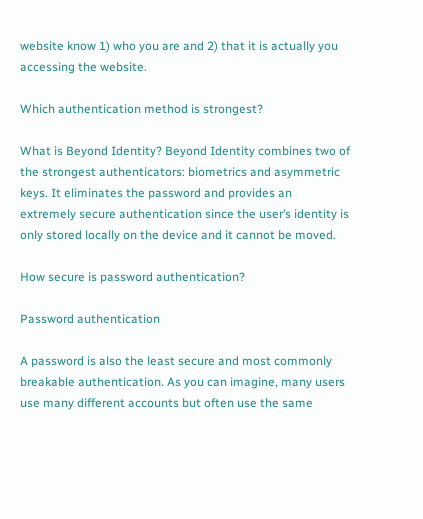website know 1) who you are and 2) that it is actually you accessing the website.

Which authentication method is strongest?

What is Beyond Identity? Beyond Identity combines two of the strongest authenticators: biometrics and asymmetric keys. It eliminates the password and provides an extremely secure authentication since the user’s identity is only stored locally on the device and it cannot be moved.

How secure is password authentication?

Password authentication

A password is also the least secure and most commonly breakable authentication. As you can imagine, many users use many different accounts but often use the same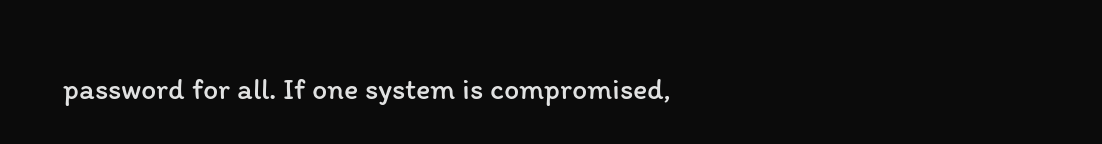password for all. If one system is compromised,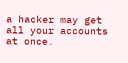a hacker may get all your accounts at once.